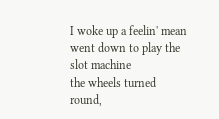I woke up a feelin' mean
went down to play the slot machine
the wheels turned round,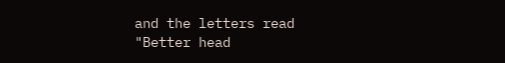and the letters read
"Better head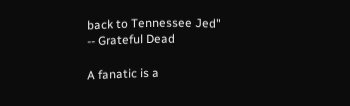back to Tennessee Jed"
-- Grateful Dead

A fanatic is a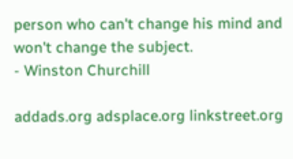person who can't change his mind and won't change the subject.
- Winston Churchill

addads.org adsplace.org linkstreet.org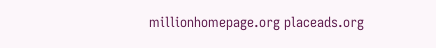millionhomepage.org placeads.org